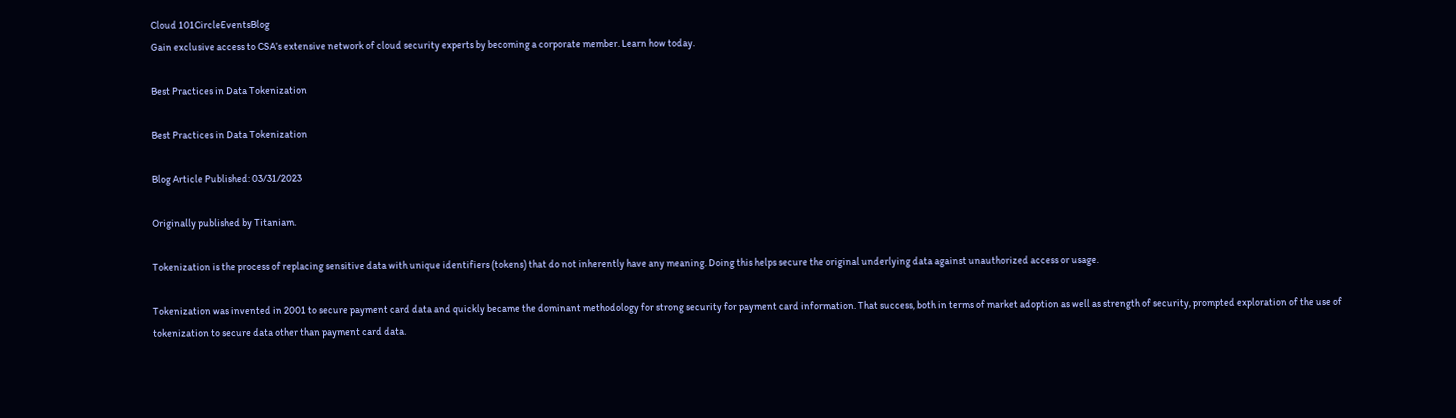Cloud 101CircleEventsBlog
Gain exclusive access to CSA’s extensive network of cloud security experts by becoming a corporate member. Learn how today.

Best Practices in Data Tokenization

Best Practices in Data Tokenization

Blog Article Published: 03/31/2023

Originally published by Titaniam.

Tokenization is the process of replacing sensitive data with unique identifiers (tokens) that do not inherently have any meaning. Doing this helps secure the original underlying data against unauthorized access or usage.

Tokenization was invented in 2001 to secure payment card data and quickly became the dominant methodology for strong security for payment card information. That success, both in terms of market adoption as well as strength of security, prompted exploration of the use of tokenization to secure data other than payment card data.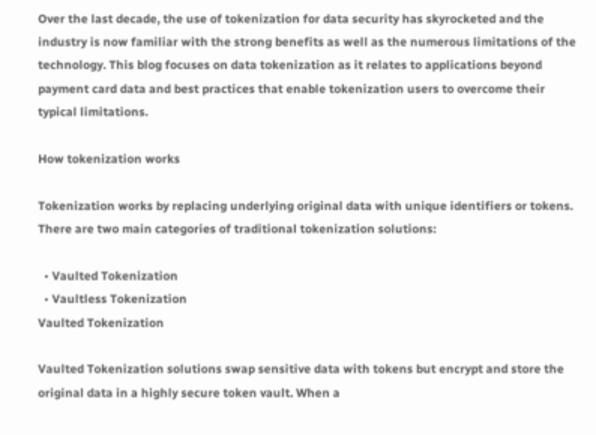Over the last decade, the use of tokenization for data security has skyrocketed and the industry is now familiar with the strong benefits as well as the numerous limitations of the technology. This blog focuses on data tokenization as it relates to applications beyond payment card data and best practices that enable tokenization users to overcome their typical limitations.

How tokenization works

Tokenization works by replacing underlying original data with unique identifiers or tokens. There are two main categories of traditional tokenization solutions:

  • Vaulted Tokenization
  • Vaultless Tokenization
Vaulted Tokenization

Vaulted Tokenization solutions swap sensitive data with tokens but encrypt and store the original data in a highly secure token vault. When a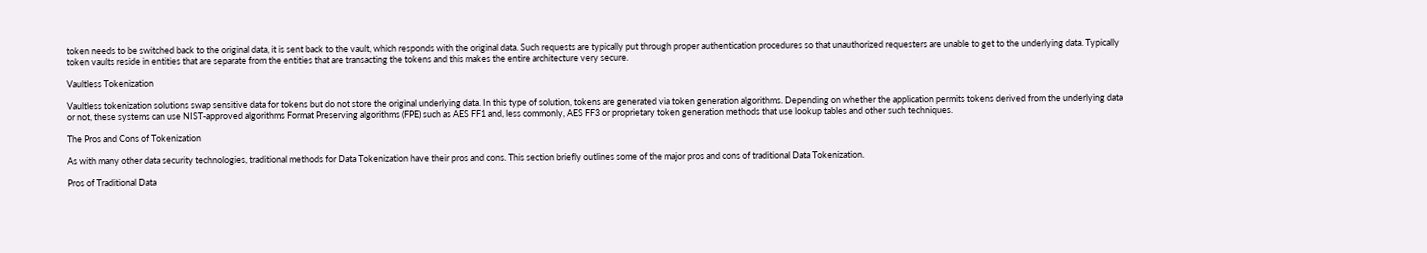token needs to be switched back to the original data, it is sent back to the vault, which responds with the original data. Such requests are typically put through proper authentication procedures so that unauthorized requesters are unable to get to the underlying data. Typically token vaults reside in entities that are separate from the entities that are transacting the tokens and this makes the entire architecture very secure.

Vaultless Tokenization

Vaultless tokenization solutions swap sensitive data for tokens but do not store the original underlying data. In this type of solution, tokens are generated via token generation algorithms. Depending on whether the application permits tokens derived from the underlying data or not, these systems can use NIST-approved algorithms Format Preserving algorithms (FPE) such as AES FF1 and, less commonly, AES FF3 or proprietary token generation methods that use lookup tables and other such techniques.

The Pros and Cons of Tokenization

As with many other data security technologies, traditional methods for Data Tokenization have their pros and cons. This section briefly outlines some of the major pros and cons of traditional Data Tokenization.

Pros of Traditional Data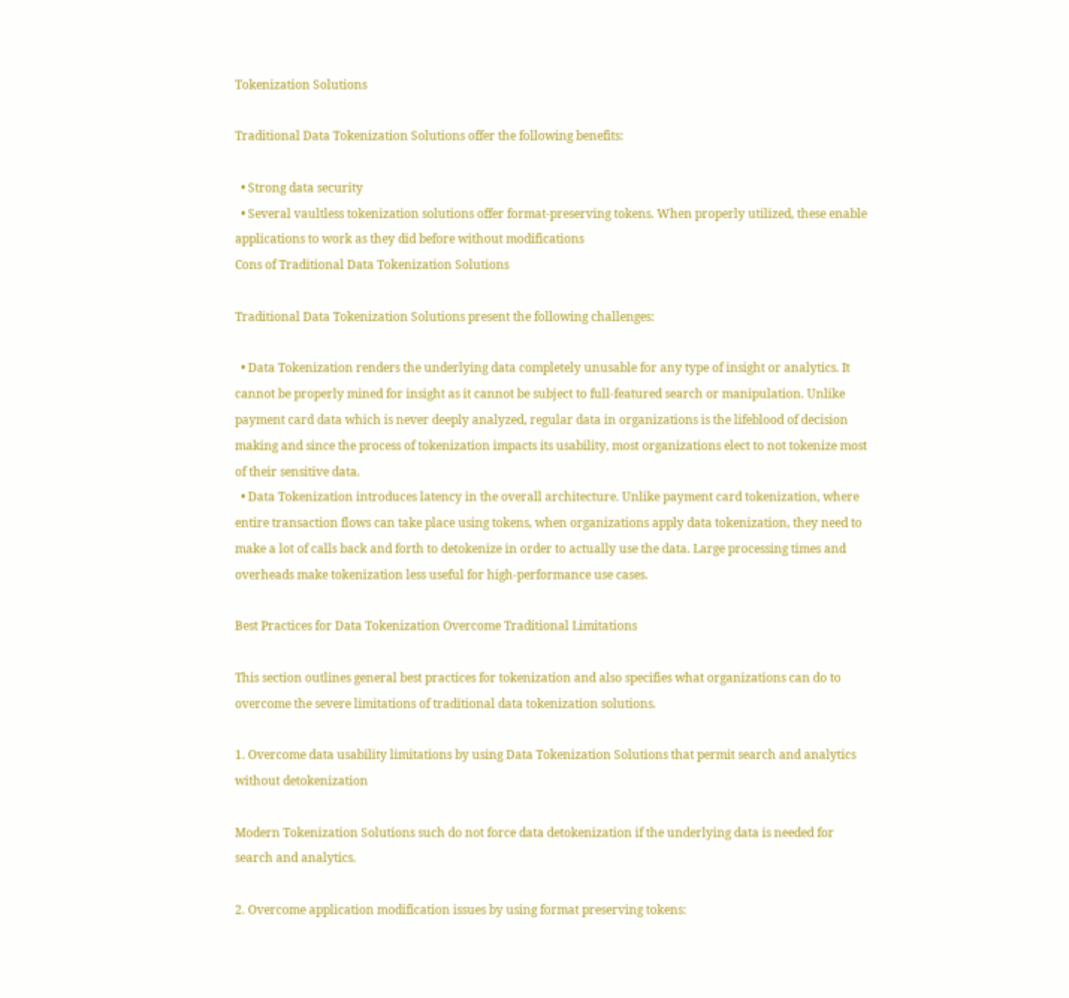Tokenization Solutions

Traditional Data Tokenization Solutions offer the following benefits:

  • Strong data security
  • Several vaultless tokenization solutions offer format-preserving tokens. When properly utilized, these enable applications to work as they did before without modifications
Cons of Traditional Data Tokenization Solutions

Traditional Data Tokenization Solutions present the following challenges:

  • Data Tokenization renders the underlying data completely unusable for any type of insight or analytics. It cannot be properly mined for insight as it cannot be subject to full-featured search or manipulation. Unlike payment card data which is never deeply analyzed, regular data in organizations is the lifeblood of decision making and since the process of tokenization impacts its usability, most organizations elect to not tokenize most of their sensitive data.
  • Data Tokenization introduces latency in the overall architecture. Unlike payment card tokenization, where entire transaction flows can take place using tokens, when organizations apply data tokenization, they need to make a lot of calls back and forth to detokenize in order to actually use the data. Large processing times and overheads make tokenization less useful for high-performance use cases.

Best Practices for Data Tokenization Overcome Traditional Limitations

This section outlines general best practices for tokenization and also specifies what organizations can do to overcome the severe limitations of traditional data tokenization solutions.

1. Overcome data usability limitations by using Data Tokenization Solutions that permit search and analytics without detokenization

Modern Tokenization Solutions such do not force data detokenization if the underlying data is needed for search and analytics.

2. Overcome application modification issues by using format preserving tokens: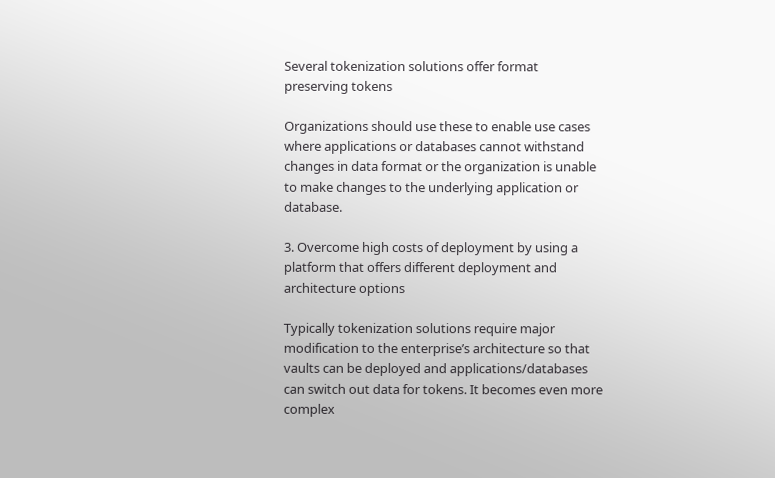Several tokenization solutions offer format preserving tokens

Organizations should use these to enable use cases where applications or databases cannot withstand changes in data format or the organization is unable to make changes to the underlying application or database.

3. Overcome high costs of deployment by using a platform that offers different deployment and architecture options

Typically tokenization solutions require major modification to the enterprise’s architecture so that vaults can be deployed and applications/databases can switch out data for tokens. It becomes even more complex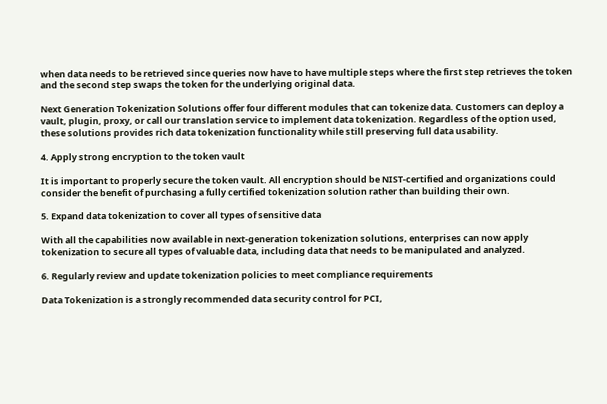when data needs to be retrieved since queries now have to have multiple steps where the first step retrieves the token and the second step swaps the token for the underlying original data.

Next Generation Tokenization Solutions offer four different modules that can tokenize data. Customers can deploy a vault, plugin, proxy, or call our translation service to implement data tokenization. Regardless of the option used, these solutions provides rich data tokenization functionality while still preserving full data usability.

4. Apply strong encryption to the token vault

It is important to properly secure the token vault. All encryption should be NIST-certified and organizations could consider the benefit of purchasing a fully certified tokenization solution rather than building their own.

5. Expand data tokenization to cover all types of sensitive data

With all the capabilities now available in next-generation tokenization solutions, enterprises can now apply tokenization to secure all types of valuable data, including data that needs to be manipulated and analyzed.

6. Regularly review and update tokenization policies to meet compliance requirements

Data Tokenization is a strongly recommended data security control for PCI,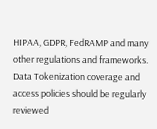HIPAA, GDPR, FedRAMP and many other regulations and frameworks. Data Tokenization coverage and access policies should be regularly reviewed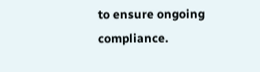to ensure ongoing compliance.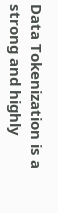Data Tokenization is a strong and highly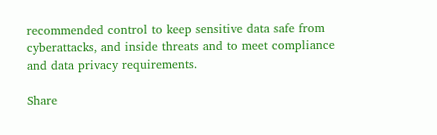recommended control to keep sensitive data safe from cyberattacks, and inside threats and to meet compliance and data privacy requirements.

Share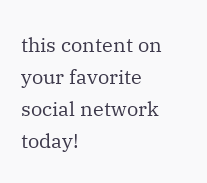this content on your favorite social network today!